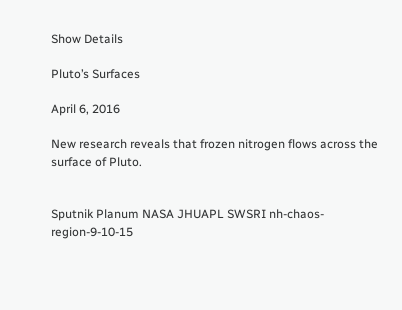Show Details

Pluto’s Surfaces

April 6, 2016

New research reveals that frozen nitrogen flows across the surface of Pluto.


Sputnik Planum NASA JHUAPL SWSRI nh-chaos-region-9-10-15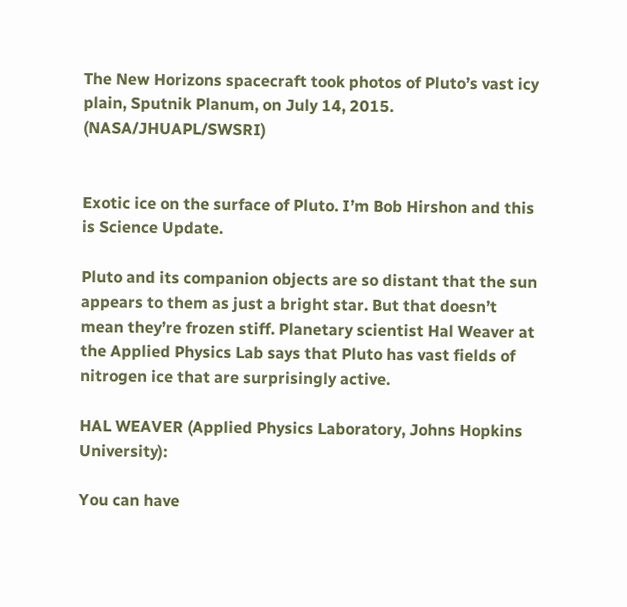The New Horizons spacecraft took photos of Pluto’s vast icy plain, Sputnik Planum, on July 14, 2015. (NASA/JHUAPL/SWSRI)


Exotic ice on the surface of Pluto. I’m Bob Hirshon and this is Science Update.

Pluto and its companion objects are so distant that the sun appears to them as just a bright star. But that doesn’t mean they’re frozen stiff. Planetary scientist Hal Weaver at the Applied Physics Lab says that Pluto has vast fields of nitrogen ice that are surprisingly active.

HAL WEAVER (Applied Physics Laboratory, Johns Hopkins University):

You can have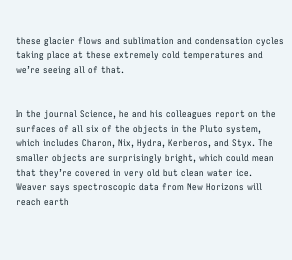these glacier flows and sublimation and condensation cycles taking place at these extremely cold temperatures and we’re seeing all of that.


In the journal Science, he and his colleagues report on the surfaces of all six of the objects in the Pluto system, which includes Charon, Nix, Hydra, Kerberos, and Styx. The smaller objects are surprisingly bright, which could mean that they’re covered in very old but clean water ice. Weaver says spectroscopic data from New Horizons will reach earth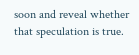soon and reveal whether that speculation is true.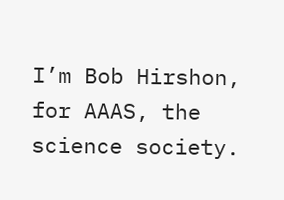I’m Bob Hirshon, for AAAS, the science society.